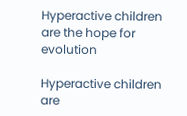Hyperactive children are the hope for evolution

Hyperactive children are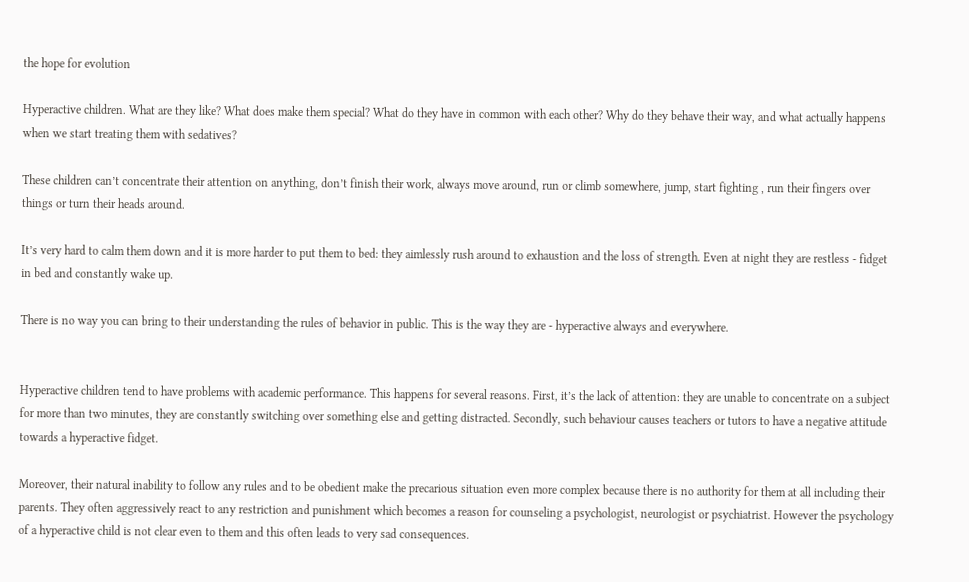the hope for evolution

Hyperactive children. What are they like? What does make them special? What do they have in common with each other? Why do they behave their way, and what actually happens when we start treating them with sedatives?

These children can’t concentrate their attention on anything, don’t finish their work, always move around, run or climb somewhere, jump, start fighting , run their fingers over things or turn their heads around.

It’s very hard to calm them down and it is more harder to put them to bed: they aimlessly rush around to exhaustion and the loss of strength. Even at night they are restless - fidget in bed and constantly wake up.

There is no way you can bring to their understanding the rules of behavior in public. This is the way they are - hyperactive always and everywhere.


Hyperactive children tend to have problems with academic performance. This happens for several reasons. First, it’s the lack of attention: they are unable to concentrate on a subject for more than two minutes, they are constantly switching over something else and getting distracted. Secondly, such behaviour causes teachers or tutors to have a negative attitude towards a hyperactive fidget.

Moreover, their natural inability to follow any rules and to be obedient make the precarious situation even more complex because there is no authority for them at all including their parents. They often aggressively react to any restriction and punishment which becomes a reason for counseling a psychologist, neurologist or psychiatrist. However the psychology of a hyperactive child is not clear even to them and this often leads to very sad consequences.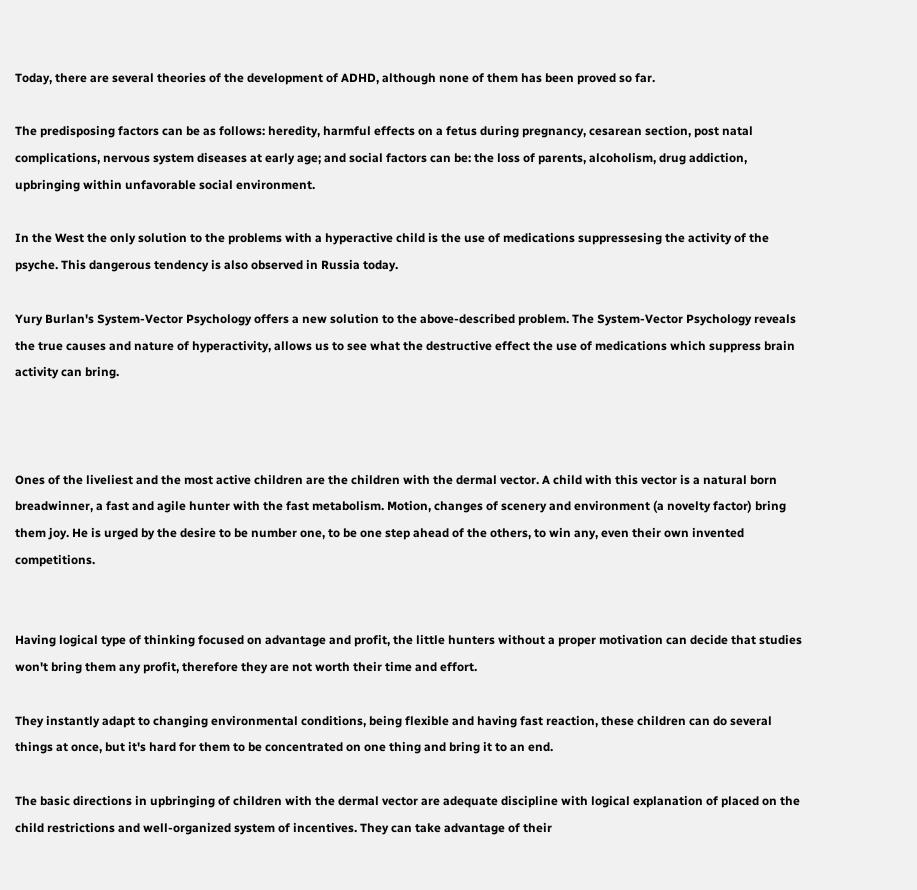Today, there are several theories of the development of ADHD, although none of them has been proved so far.

The predisposing factors can be as follows: heredity, harmful effects on a fetus during pregnancy, cesarean section, post natal complications, nervous system diseases at early age; and social factors can be: the loss of parents, alcoholism, drug addiction, upbringing within unfavorable social environment.

In the West the only solution to the problems with a hyperactive child is the use of medications suppressesing the activity of the psyche. This dangerous tendency is also observed in Russia today.

Yury Burlan's System-Vector Psychology offers a new solution to the above-described problem. The System-Vector Psychology reveals the true causes and nature of hyperactivity, allows us to see what the destructive effect the use of medications which suppress brain activity can bring.



Ones of the liveliest and the most active children are the children with the dermal vector. A child with this vector is a natural born breadwinner, a fast and agile hunter with the fast metabolism. Motion, changes of scenery and environment (a novelty factor) bring them joy. He is urged by the desire to be number one, to be one step ahead of the others, to win any, even their own invented competitions.


Having logical type of thinking focused on advantage and profit, the little hunters without a proper motivation can decide that studies won't bring them any profit, therefore they are not worth their time and effort.

They instantly adapt to changing environmental conditions, being flexible and having fast reaction, these children can do several things at once, but it's hard for them to be concentrated on one thing and bring it to an end.

The basic directions in upbringing of children with the dermal vector are adequate discipline with logical explanation of placed on the child restrictions and well-organized system of incentives. They can take advantage of their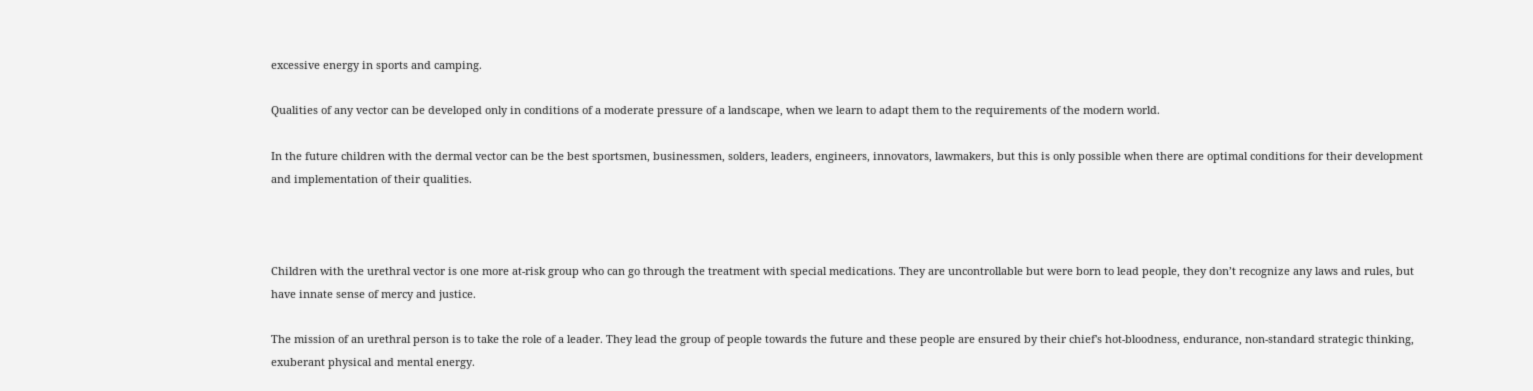excessive energy in sports and camping.

Qualities of any vector can be developed only in conditions of a moderate pressure of a landscape, when we learn to adapt them to the requirements of the modern world.

In the future children with the dermal vector can be the best sportsmen, businessmen, solders, leaders, engineers, innovators, lawmakers, but this is only possible when there are optimal conditions for their development and implementation of their qualities.



Children with the urethral vector is one more at-risk group who can go through the treatment with special medications. They are uncontrollable but were born to lead people, they don’t recognize any laws and rules, but have innate sense of mercy and justice.

The mission of an urethral person is to take the role of a leader. They lead the group of people towards the future and these people are ensured by their chief's hot-bloodness, endurance, non-standard strategic thinking, exuberant physical and mental energy.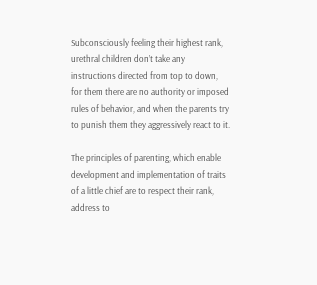Subconsciously feeling their highest rank, urethral children don’t take any instructions directed from top to down, for them there are no authority or imposed rules of behavior, and when the parents try to punish them they aggressively react to it.

The principles of parenting, which enable development and implementation of traits of a little chief are to respect their rank, address to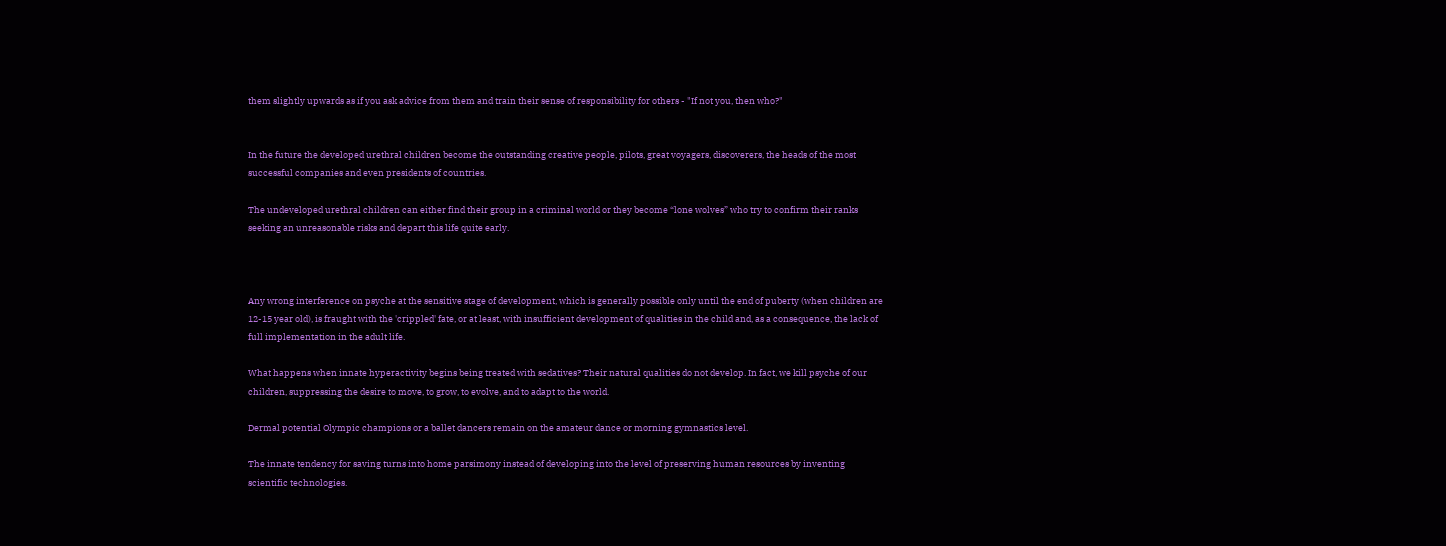them slightly upwards as if you ask advice from them and train their sense of responsibility for others - "If not you, then who?"


In the future the developed urethral children become the outstanding creative people, pilots, great voyagers, discoverers, the heads of the most successful companies and even presidents of countries.

The undeveloped urethral children can either find their group in a criminal world or they become “lone wolves” who try to confirm their ranks seeking an unreasonable risks and depart this life quite early.



Any wrong interference on psyche at the sensitive stage of development, which is generally possible only until the end of puberty (when children are 12-15 year old), is fraught with the 'crippled' fate, or at least, with insufficient development of qualities in the child and, as a consequence, the lack of full implementation in the adult life.

What happens when innate hyperactivity begins being treated with sedatives? Their natural qualities do not develop. In fact, we kill psyche of our children, suppressing the desire to move, to grow, to evolve, and to adapt to the world.

Dermal potential Olympic champions or a ballet dancers remain on the amateur dance or morning gymnastics level.

The innate tendency for saving turns into home parsimony instead of developing into the level of preserving human resources by inventing scientific technologies.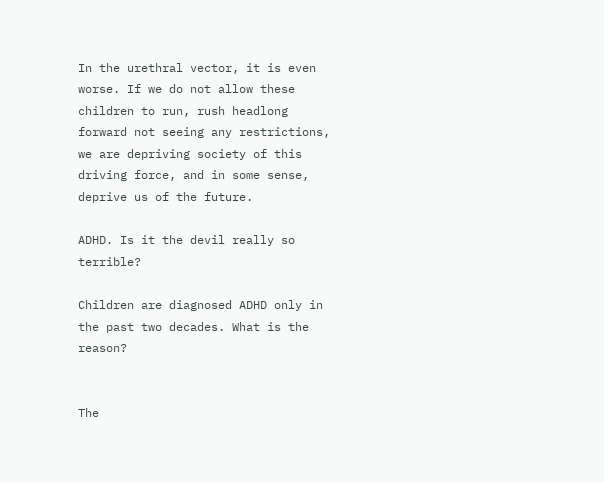In the urethral vector, it is even worse. If we do not allow these children to run, rush headlong forward not seeing any restrictions, we are depriving society of this driving force, and in some sense, deprive us of the future.

ADHD. Is it the devil really so terrible?

Children are diagnosed ADHD only in the past two decades. What is the reason?


The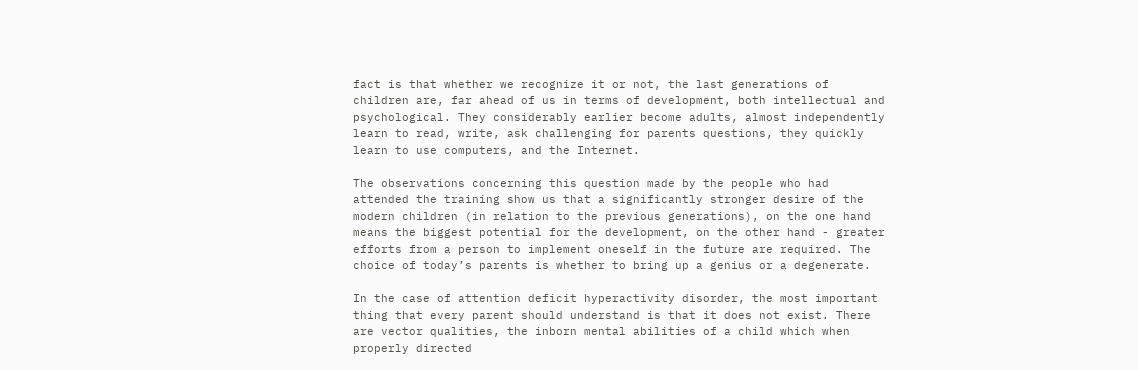fact is that whether we recognize it or not, the last generations of children are, far ahead of us in terms of development, both intellectual and psychological. They considerably earlier become adults, almost independently learn to read, write, ask challenging for parents questions, they quickly learn to use computers, and the Internet.

The observations concerning this question made by the people who had attended the training show us that a significantly stronger desire of the modern children (in relation to the previous generations), on the one hand means the biggest potential for the development, on the other hand - greater efforts from a person to implement oneself in the future are required. The choice of today’s parents is whether to bring up a genius or a degenerate.

In the case of attention deficit hyperactivity disorder, the most important thing that every parent should understand is that it does not exist. There are vector qualities, the inborn mental abilities of a child which when properly directed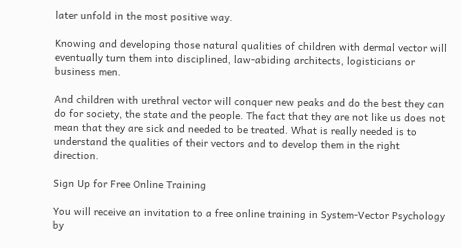later unfold in the most positive way.

Knowing and developing those natural qualities of children with dermal vector will eventually turn them into disciplined, law-abiding architects, logisticians or business men.

And children with urethral vector will conquer new peaks and do the best they can do for society, the state and the people. The fact that they are not like us does not mean that they are sick and needed to be treated. What is really needed is to understand the qualities of their vectors and to develop them in the right direction.

Sign Up for Free Online Training

You will receive an invitation to a free online training in System-Vector Psychology by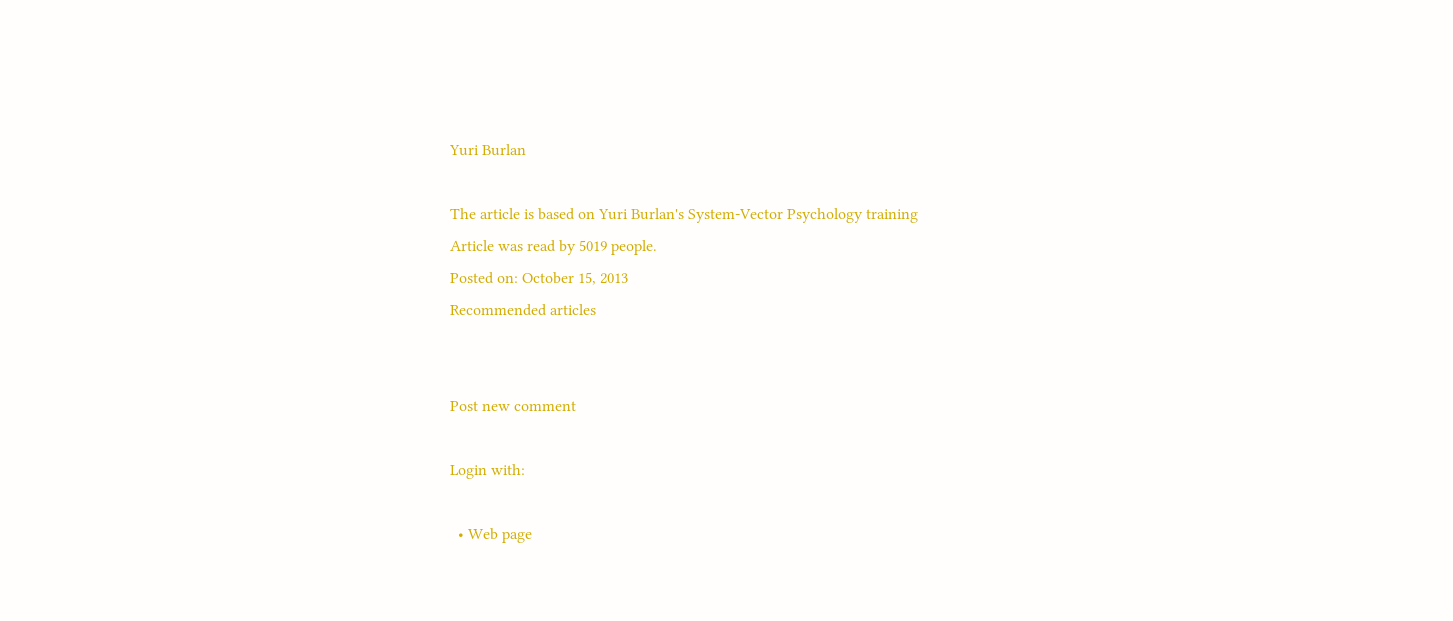Yuri Burlan

The article is based on Yuri Burlan's System-Vector Psychology training
Article was read by 5019 people.
Posted on: October 15, 2013
Recommended articles


Post new comment

Login with:

  • Web page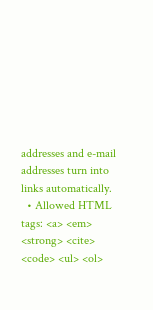addresses and e-mail addresses turn into links automatically.
  • Allowed HTML tags: <a> <em> <strong> <cite> <code> <ul> <ol>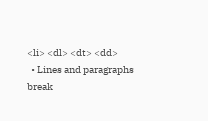<li> <dl> <dt> <dd>
  • Lines and paragraphs break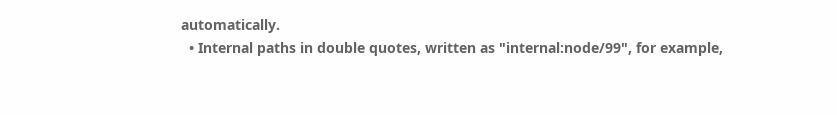automatically.
  • Internal paths in double quotes, written as "internal:node/99", for example,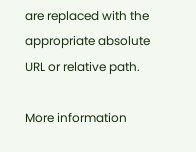are replaced with the appropriate absolute URL or relative path.

More information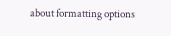about formatting options